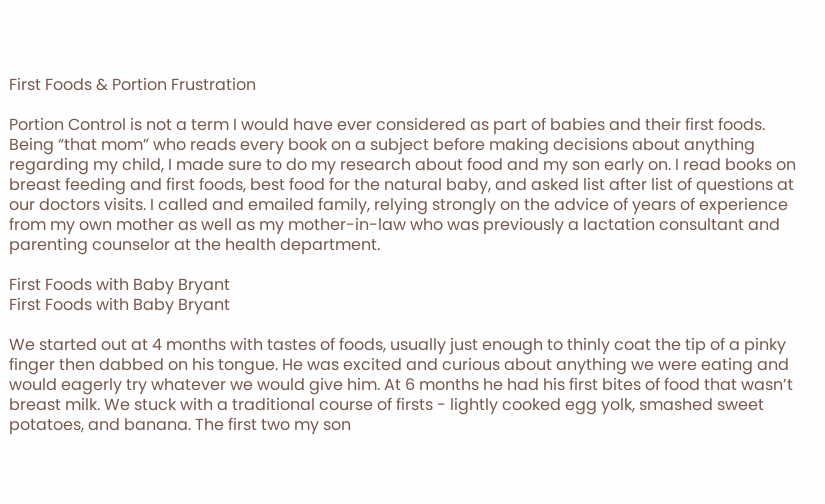First Foods & Portion Frustration

Portion Control is not a term I would have ever considered as part of babies and their first foods. Being “that mom” who reads every book on a subject before making decisions about anything regarding my child, I made sure to do my research about food and my son early on. I read books on breast feeding and first foods, best food for the natural baby, and asked list after list of questions at our doctors visits. I called and emailed family, relying strongly on the advice of years of experience from my own mother as well as my mother-in-law who was previously a lactation consultant and parenting counselor at the health department.

First Foods with Baby Bryant
First Foods with Baby Bryant

We started out at 4 months with tastes of foods, usually just enough to thinly coat the tip of a pinky finger then dabbed on his tongue. He was excited and curious about anything we were eating and would eagerly try whatever we would give him. At 6 months he had his first bites of food that wasn’t breast milk. We stuck with a traditional course of firsts - lightly cooked egg yolk, smashed sweet potatoes, and banana. The first two my son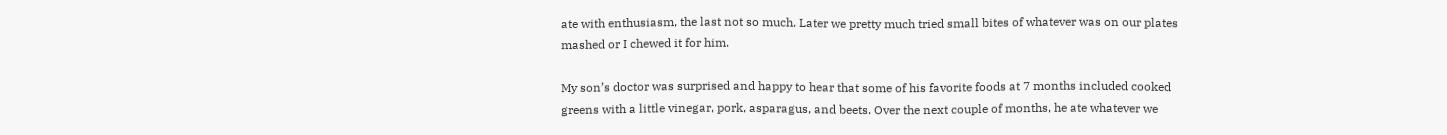ate with enthusiasm, the last not so much. Later we pretty much tried small bites of whatever was on our plates mashed or I chewed it for him.

My son’s doctor was surprised and happy to hear that some of his favorite foods at 7 months included cooked greens with a little vinegar, pork, asparagus, and beets. Over the next couple of months, he ate whatever we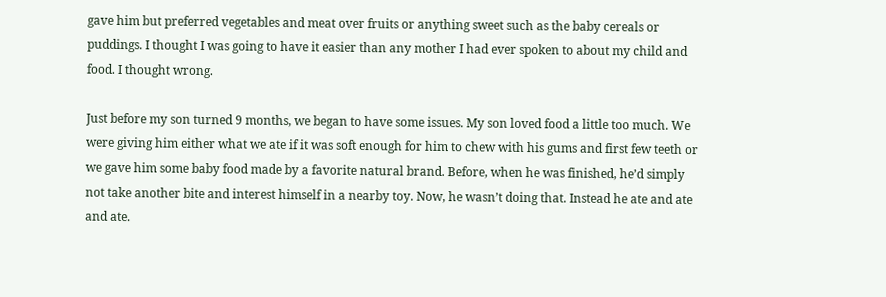gave him but preferred vegetables and meat over fruits or anything sweet such as the baby cereals or puddings. I thought I was going to have it easier than any mother I had ever spoken to about my child and food. I thought wrong.

Just before my son turned 9 months, we began to have some issues. My son loved food a little too much. We were giving him either what we ate if it was soft enough for him to chew with his gums and first few teeth or we gave him some baby food made by a favorite natural brand. Before, when he was finished, he’d simply not take another bite and interest himself in a nearby toy. Now, he wasn’t doing that. Instead he ate and ate and ate.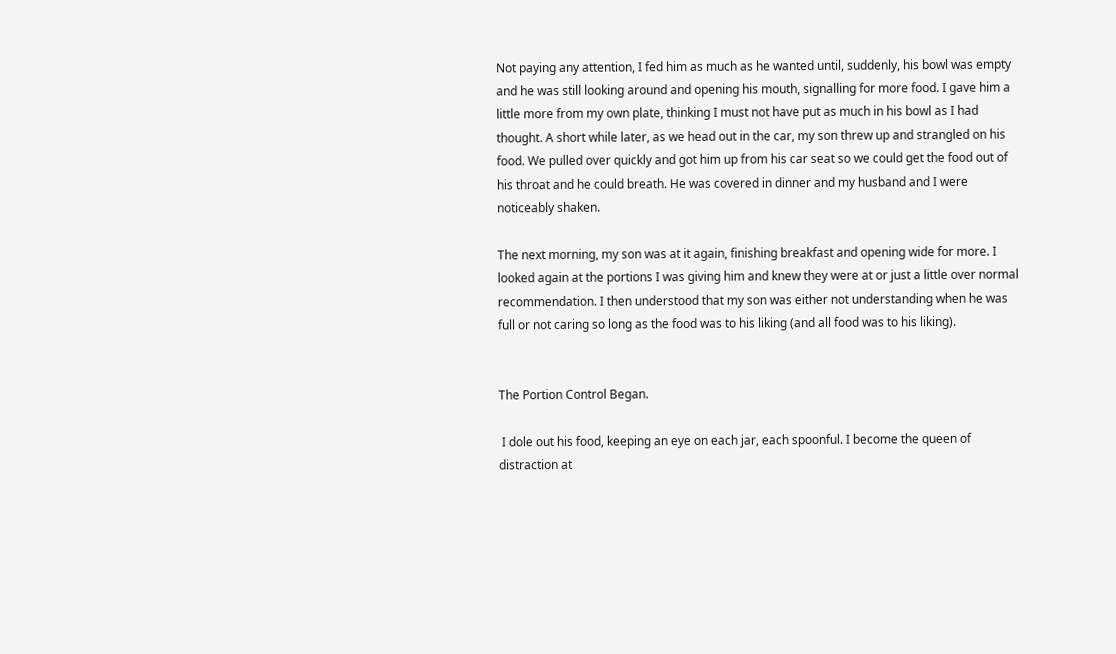Not paying any attention, I fed him as much as he wanted until, suddenly, his bowl was empty and he was still looking around and opening his mouth, signalling for more food. I gave him a little more from my own plate, thinking I must not have put as much in his bowl as I had thought. A short while later, as we head out in the car, my son threw up and strangled on his food. We pulled over quickly and got him up from his car seat so we could get the food out of his throat and he could breath. He was covered in dinner and my husband and I were noticeably shaken.

The next morning, my son was at it again, finishing breakfast and opening wide for more. I looked again at the portions I was giving him and knew they were at or just a little over normal recommendation. I then understood that my son was either not understanding when he was full or not caring so long as the food was to his liking (and all food was to his liking).


The Portion Control Began.

 I dole out his food, keeping an eye on each jar, each spoonful. I become the queen of distraction at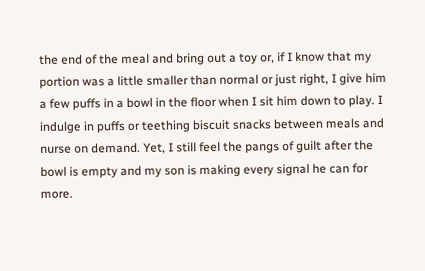the end of the meal and bring out a toy or, if I know that my portion was a little smaller than normal or just right, I give him a few puffs in a bowl in the floor when I sit him down to play. I indulge in puffs or teething biscuit snacks between meals and nurse on demand. Yet, I still feel the pangs of guilt after the bowl is empty and my son is making every signal he can for more.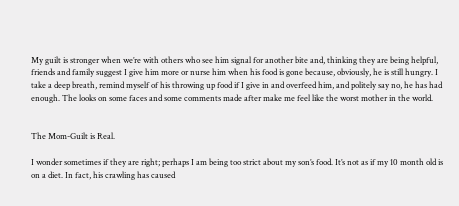My guilt is stronger when we’re with others who see him signal for another bite and, thinking they are being helpful, friends and family suggest I give him more or nurse him when his food is gone because, obviously, he is still hungry. I take a deep breath, remind myself of his throwing up food if I give in and overfeed him, and politely say no, he has had enough. The looks on some faces and some comments made after make me feel like the worst mother in the world.


The Mom-Guilt is Real.

I wonder sometimes if they are right; perhaps I am being too strict about my son’s food. It’s not as if my 10 month old is on a diet. In fact, his crawling has caused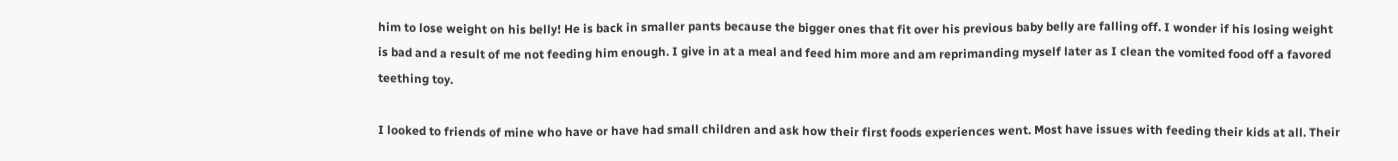him to lose weight on his belly! He is back in smaller pants because the bigger ones that fit over his previous baby belly are falling off. I wonder if his losing weight is bad and a result of me not feeding him enough. I give in at a meal and feed him more and am reprimanding myself later as I clean the vomited food off a favored teething toy.

I looked to friends of mine who have or have had small children and ask how their first foods experiences went. Most have issues with feeding their kids at all. Their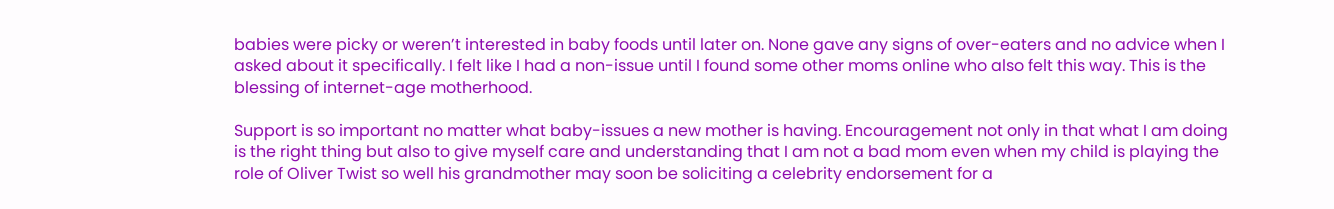babies were picky or weren’t interested in baby foods until later on. None gave any signs of over-eaters and no advice when I asked about it specifically. I felt like I had a non-issue until I found some other moms online who also felt this way. This is the blessing of internet-age motherhood.

Support is so important no matter what baby-issues a new mother is having. Encouragement not only in that what I am doing is the right thing but also to give myself care and understanding that I am not a bad mom even when my child is playing the role of Oliver Twist so well his grandmother may soon be soliciting a celebrity endorsement for a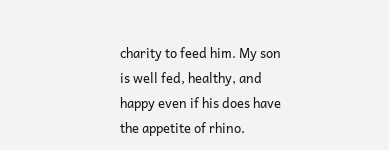charity to feed him. My son is well fed, healthy, and happy even if his does have the appetite of rhino.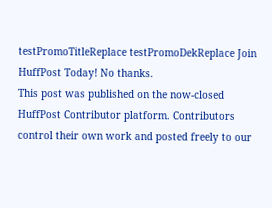testPromoTitleReplace testPromoDekReplace Join HuffPost Today! No thanks.
This post was published on the now-closed HuffPost Contributor platform. Contributors control their own work and posted freely to our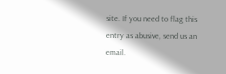site. If you need to flag this entry as abusive, send us an email.